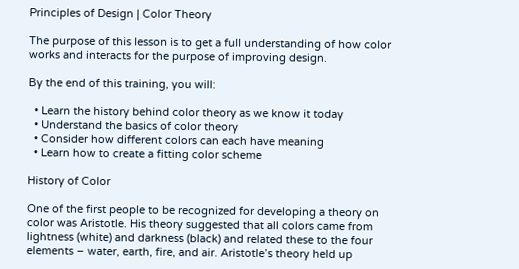Principles of Design | Color Theory

The purpose of this lesson is to get a full understanding of how color works and interacts for the purpose of improving design.

By the end of this training, you will:

  • Learn the history behind color theory as we know it today
  • Understand the basics of color theory
  • Consider how different colors can each have meaning
  • Learn how to create a fitting color scheme

History of Color

One of the first people to be recognized for developing a theory on color was Aristotle. His theory suggested that all colors came from lightness (white) and darkness (black) and related these to the four elements – water, earth, fire, and air. Aristotle’s theory held up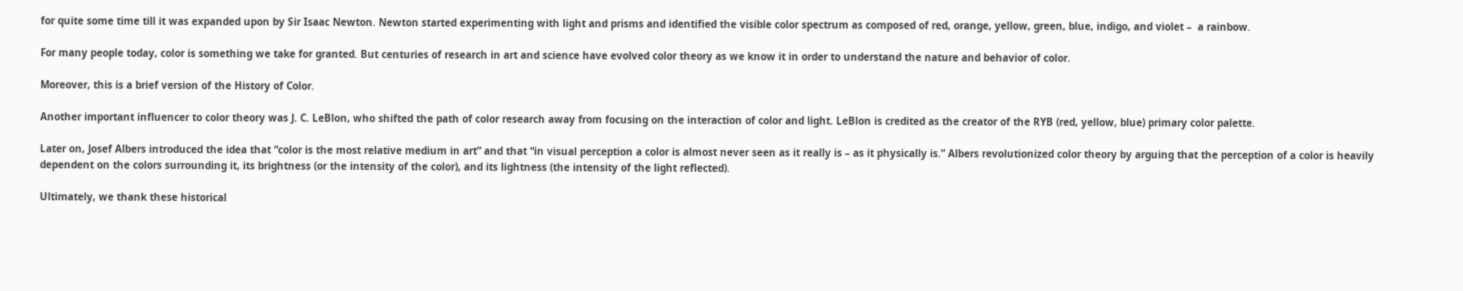for quite some time till it was expanded upon by Sir Isaac Newton. Newton started experimenting with light and prisms and identified the visible color spectrum as composed of red, orange, yellow, green, blue, indigo, and violet –  a rainbow.

For many people today, color is something we take for granted. But centuries of research in art and science have evolved color theory as we know it in order to understand the nature and behavior of color.

Moreover, this is a brief version of the History of Color.

Another important influencer to color theory was J. C. LeBlon, who shifted the path of color research away from focusing on the interaction of color and light. LeBlon is credited as the creator of the RYB (red, yellow, blue) primary color palette.

Later on, Josef Albers introduced the idea that “color is the most relative medium in art” and that “in visual perception a color is almost never seen as it really is – as it physically is.” Albers revolutionized color theory by arguing that the perception of a color is heavily dependent on the colors surrounding it, its brightness (or the intensity of the color), and its lightness (the intensity of the light reflected).

Ultimately, we thank these historical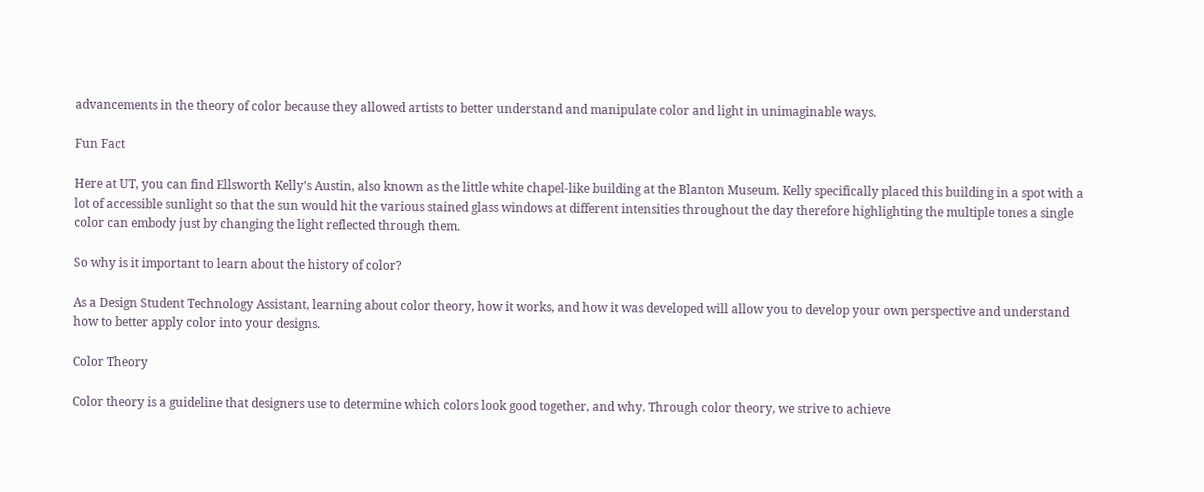advancements in the theory of color because they allowed artists to better understand and manipulate color and light in unimaginable ways.

Fun Fact

Here at UT, you can find Ellsworth Kelly’s Austin, also known as the little white chapel-like building at the Blanton Museum. Kelly specifically placed this building in a spot with a lot of accessible sunlight so that the sun would hit the various stained glass windows at different intensities throughout the day therefore highlighting the multiple tones a single color can embody just by changing the light reflected through them.

So why is it important to learn about the history of color?

As a Design Student Technology Assistant, learning about color theory, how it works, and how it was developed will allow you to develop your own perspective and understand how to better apply color into your designs.

Color Theory

Color theory is a guideline that designers use to determine which colors look good together, and why. Through color theory, we strive to achieve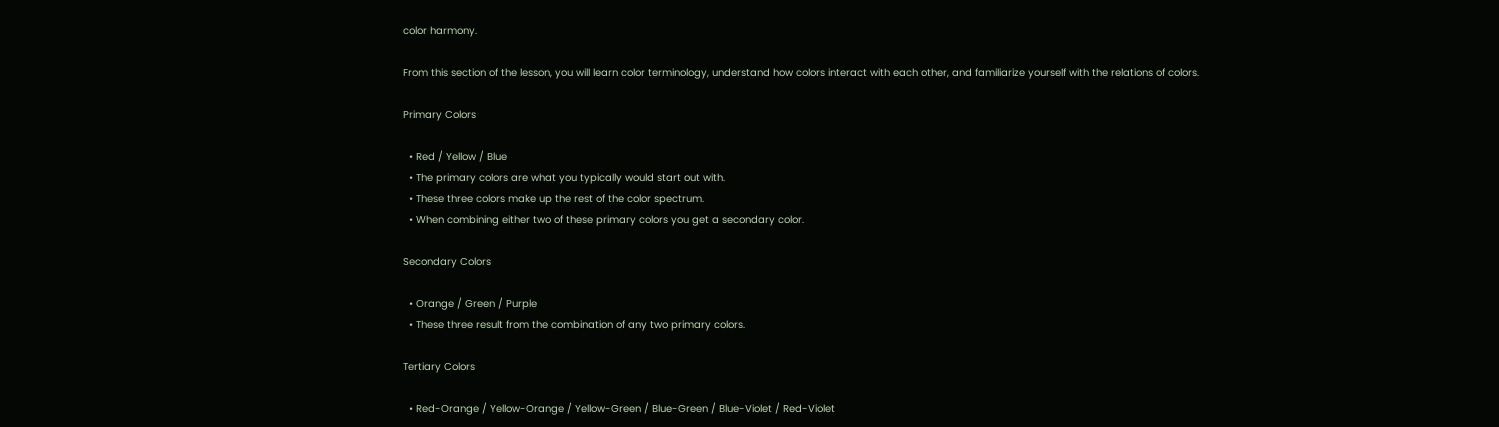color harmony.

From this section of the lesson, you will learn color terminology, understand how colors interact with each other, and familiarize yourself with the relations of colors.

Primary Colors

  • Red / Yellow / Blue
  • The primary colors are what you typically would start out with.
  • These three colors make up the rest of the color spectrum.
  • When combining either two of these primary colors you get a secondary color.

Secondary Colors

  • Orange / Green / Purple
  • These three result from the combination of any two primary colors.

Tertiary Colors

  • Red-Orange / Yellow-Orange / Yellow-Green / Blue-Green / Blue-Violet / Red-Violet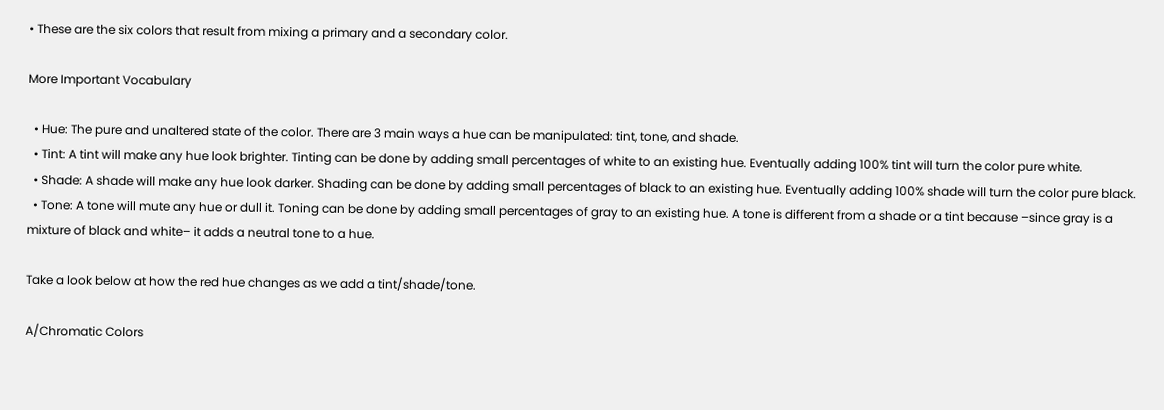• These are the six colors that result from mixing a primary and a secondary color.

More Important Vocabulary

  • Hue: The pure and unaltered state of the color. There are 3 main ways a hue can be manipulated: tint, tone, and shade.
  • Tint: A tint will make any hue look brighter. Tinting can be done by adding small percentages of white to an existing hue. Eventually adding 100% tint will turn the color pure white.
  • Shade: A shade will make any hue look darker. Shading can be done by adding small percentages of black to an existing hue. Eventually adding 100% shade will turn the color pure black.
  • Tone: A tone will mute any hue or dull it. Toning can be done by adding small percentages of gray to an existing hue. A tone is different from a shade or a tint because –since gray is a mixture of black and white– it adds a neutral tone to a hue.

Take a look below at how the red hue changes as we add a tint/shade/tone.

A/Chromatic Colors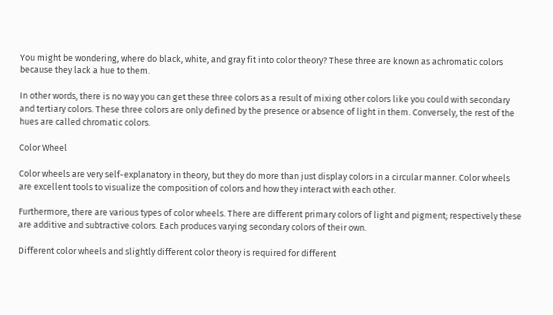You might be wondering, where do black, white, and gray fit into color theory? These three are known as achromatic colors because they lack a hue to them.

In other words, there is no way you can get these three colors as a result of mixing other colors like you could with secondary and tertiary colors. These three colors are only defined by the presence or absence of light in them. Conversely, the rest of the hues are called chromatic colors.

Color Wheel

Color wheels are very self-explanatory in theory, but they do more than just display colors in a circular manner. Color wheels are excellent tools to visualize the composition of colors and how they interact with each other.

Furthermore, there are various types of color wheels. There are different primary colors of light and pigment; respectively these are additive and subtractive colors. Each produces varying secondary colors of their own.

Different color wheels and slightly different color theory is required for different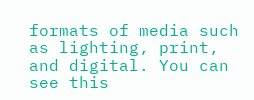formats of media such as lighting, print, and digital. You can see this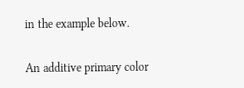in the example below.

An additive primary color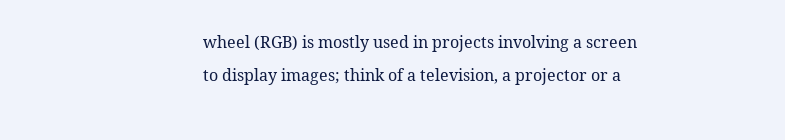wheel (RGB) is mostly used in projects involving a screen to display images; think of a television, a projector or a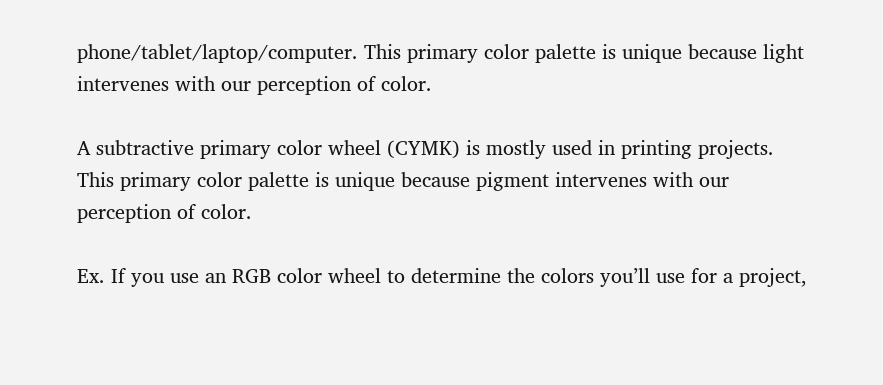phone/tablet/laptop/computer. This primary color palette is unique because light intervenes with our perception of color.

A subtractive primary color wheel (CYMK) is mostly used in printing projects. This primary color palette is unique because pigment intervenes with our perception of color.

Ex. If you use an RGB color wheel to determine the colors you’ll use for a project,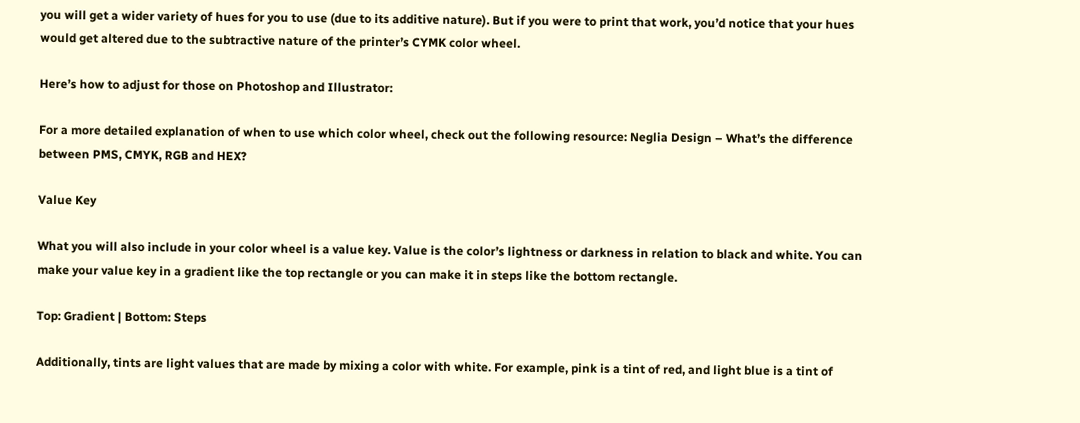you will get a wider variety of hues for you to use (due to its additive nature). But if you were to print that work, you’d notice that your hues would get altered due to the subtractive nature of the printer’s CYMK color wheel.

Here’s how to adjust for those on Photoshop and Illustrator:

For a more detailed explanation of when to use which color wheel, check out the following resource: Neglia Design – What’s the difference between PMS, CMYK, RGB and HEX?

Value Key

What you will also include in your color wheel is a value key. Value is the color’s lightness or darkness in relation to black and white. You can make your value key in a gradient like the top rectangle or you can make it in steps like the bottom rectangle.

Top: Gradient | Bottom: Steps

Additionally, tints are light values that are made by mixing a color with white. For example, pink is a tint of red, and light blue is a tint of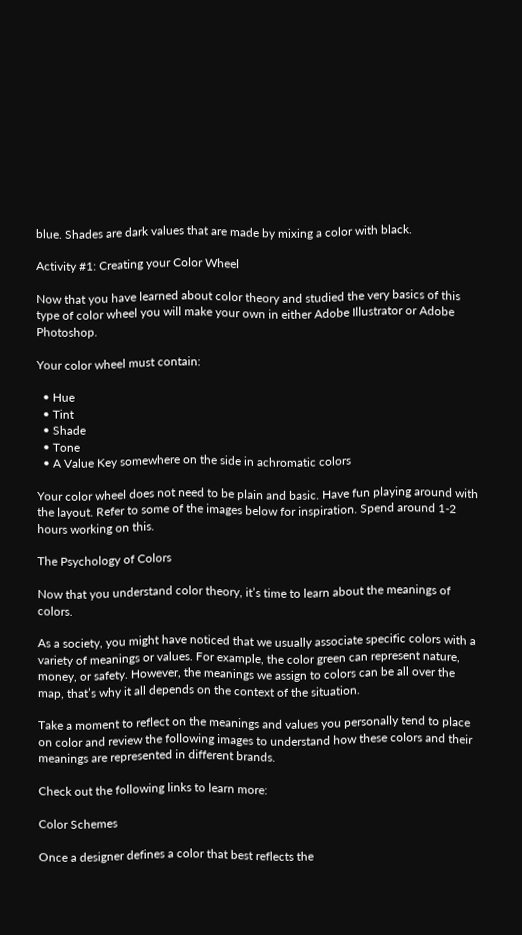blue. Shades are dark values that are made by mixing a color with black.

Activity #1: Creating your Color Wheel

Now that you have learned about color theory and studied the very basics of this type of color wheel you will make your own in either Adobe Illustrator or Adobe Photoshop.

Your color wheel must contain:

  • Hue
  • Tint
  • Shade
  • Tone
  • A Value Key somewhere on the side in achromatic colors

Your color wheel does not need to be plain and basic. Have fun playing around with the layout. Refer to some of the images below for inspiration. Spend around 1-2 hours working on this.

The Psychology of Colors

Now that you understand color theory, it’s time to learn about the meanings of colors.

As a society, you might have noticed that we usually associate specific colors with a variety of meanings or values. For example, the color green can represent nature, money, or safety. However, the meanings we assign to colors can be all over the map, that’s why it all depends on the context of the situation.

Take a moment to reflect on the meanings and values you personally tend to place on color and review the following images to understand how these colors and their meanings are represented in different brands.

Check out the following links to learn more:

Color Schemes

Once a designer defines a color that best reflects the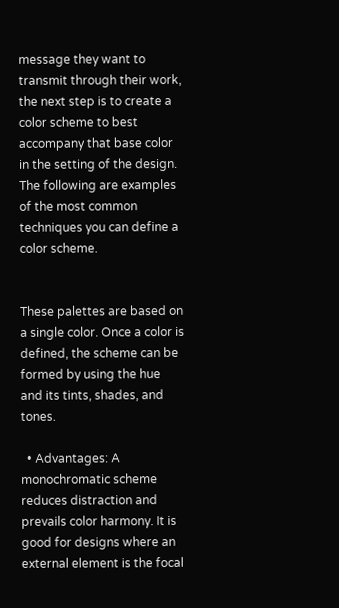message they want to transmit through their work, the next step is to create a color scheme to best accompany that base color in the setting of the design. The following are examples of the most common techniques you can define a color scheme.


These palettes are based on a single color. Once a color is defined, the scheme can be formed by using the hue and its tints, shades, and tones.

  • Advantages: A monochromatic scheme reduces distraction and prevails color harmony. It is good for designs where an external element is the focal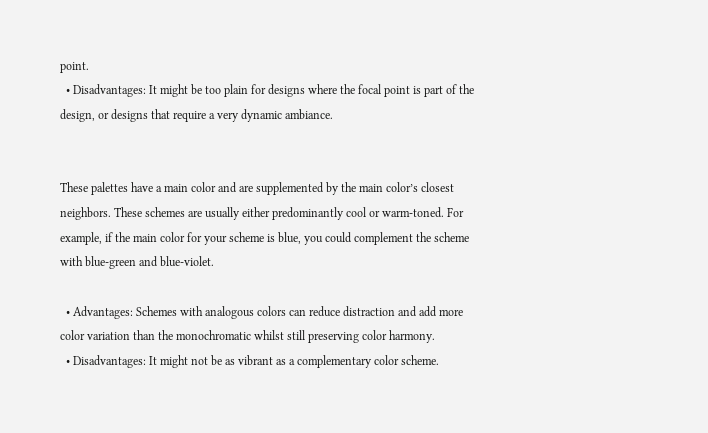point.
  • Disadvantages: It might be too plain for designs where the focal point is part of the design, or designs that require a very dynamic ambiance.


These palettes have a main color and are supplemented by the main color’s closest neighbors. These schemes are usually either predominantly cool or warm-toned. For example, if the main color for your scheme is blue, you could complement the scheme with blue-green and blue-violet.

  • Advantages: Schemes with analogous colors can reduce distraction and add more color variation than the monochromatic whilst still preserving color harmony.
  • Disadvantages: It might not be as vibrant as a complementary color scheme.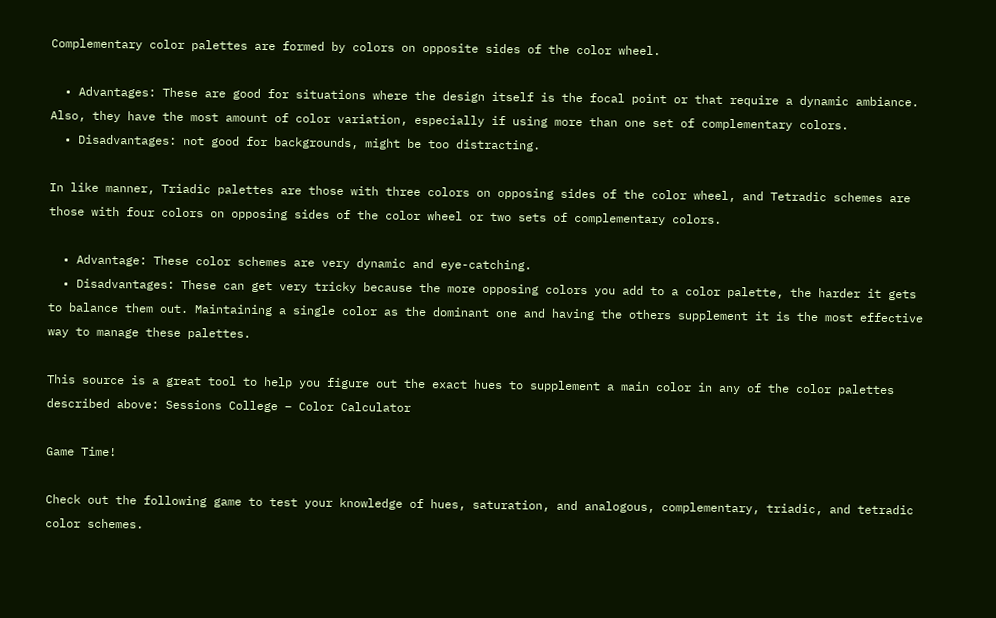Complementary color palettes are formed by colors on opposite sides of the color wheel.

  • Advantages: These are good for situations where the design itself is the focal point or that require a dynamic ambiance. Also, they have the most amount of color variation, especially if using more than one set of complementary colors.
  • Disadvantages: not good for backgrounds, might be too distracting.

In like manner, Triadic palettes are those with three colors on opposing sides of the color wheel, and Tetradic schemes are those with four colors on opposing sides of the color wheel or two sets of complementary colors.

  • Advantage: These color schemes are very dynamic and eye-catching.
  • Disadvantages: These can get very tricky because the more opposing colors you add to a color palette, the harder it gets to balance them out. Maintaining a single color as the dominant one and having the others supplement it is the most effective way to manage these palettes.

This source is a great tool to help you figure out the exact hues to supplement a main color in any of the color palettes described above: Sessions College – Color Calculator

Game Time!

Check out the following game to test your knowledge of hues, saturation, and analogous, complementary, triadic, and tetradic color schemes.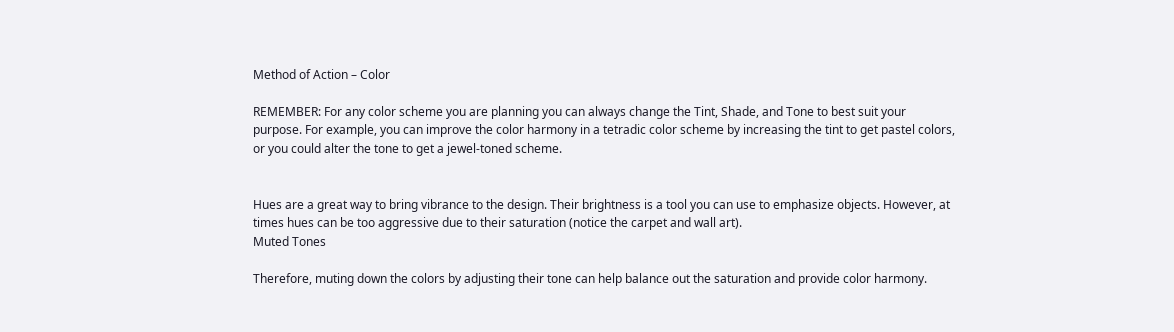Method of Action – Color

REMEMBER: For any color scheme you are planning you can always change the Tint, Shade, and Tone to best suit your purpose. For example, you can improve the color harmony in a tetradic color scheme by increasing the tint to get pastel colors, or you could alter the tone to get a jewel-toned scheme.


Hues are a great way to bring vibrance to the design. Their brightness is a tool you can use to emphasize objects. However, at times hues can be too aggressive due to their saturation (notice the carpet and wall art).
Muted Tones

Therefore, muting down the colors by adjusting their tone can help balance out the saturation and provide color harmony.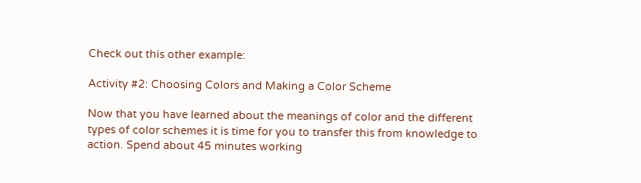Check out this other example:

Activity #2: Choosing Colors and Making a Color Scheme

Now that you have learned about the meanings of color and the different types of color schemes it is time for you to transfer this from knowledge to action. Spend about 45 minutes working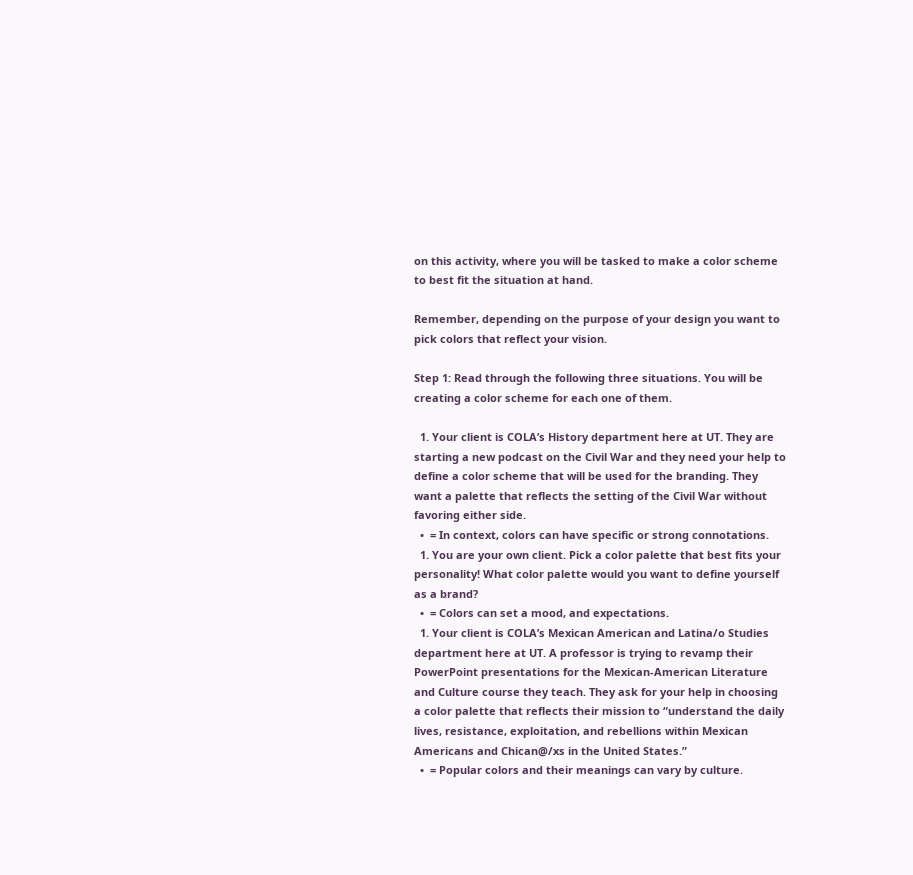on this activity, where you will be tasked to make a color scheme to best fit the situation at hand.

Remember, depending on the purpose of your design you want to pick colors that reflect your vision.

Step 1: Read through the following three situations. You will be creating a color scheme for each one of them.

  1. Your client is COLA’s History department here at UT. They are starting a new podcast on the Civil War and they need your help to define a color scheme that will be used for the branding. They want a palette that reflects the setting of the Civil War without favoring either side.
  •  = In context, colors can have specific or strong connotations.
  1. You are your own client. Pick a color palette that best fits your personality! What color palette would you want to define yourself as a brand?
  •  = Colors can set a mood, and expectations.
  1. Your client is COLA’s Mexican American and Latina/o Studies department here at UT. A professor is trying to revamp their PowerPoint presentations for the Mexican-American Literature and Culture course they teach. They ask for your help in choosing a color palette that reflects their mission to “understand the daily lives, resistance, exploitation, and rebellions within Mexican Americans and Chican@/xs in the United States.”
  •  = Popular colors and their meanings can vary by culture.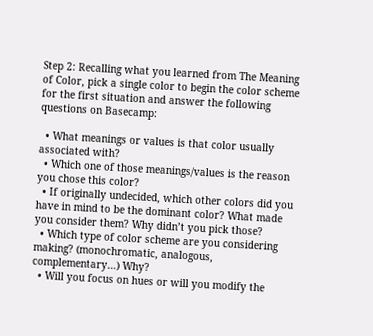Step 2: Recalling what you learned from The Meaning of Color, pick a single color to begin the color scheme for the first situation and answer the following questions on Basecamp:

  • What meanings or values is that color usually associated with?
  • Which one of those meanings/values is the reason you chose this color?
  • If originally undecided, which other colors did you have in mind to be the dominant color? What made you consider them? Why didn’t you pick those?
  • Which type of color scheme are you considering making? (monochromatic, analogous, complementary…) Why?
  • Will you focus on hues or will you modify the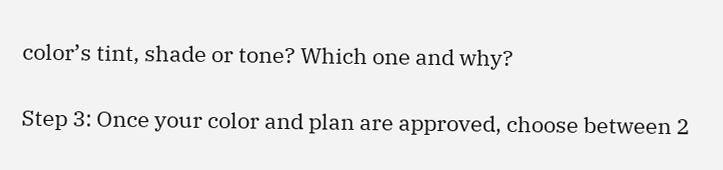color’s tint, shade or tone? Which one and why?

Step 3: Once your color and plan are approved, choose between 2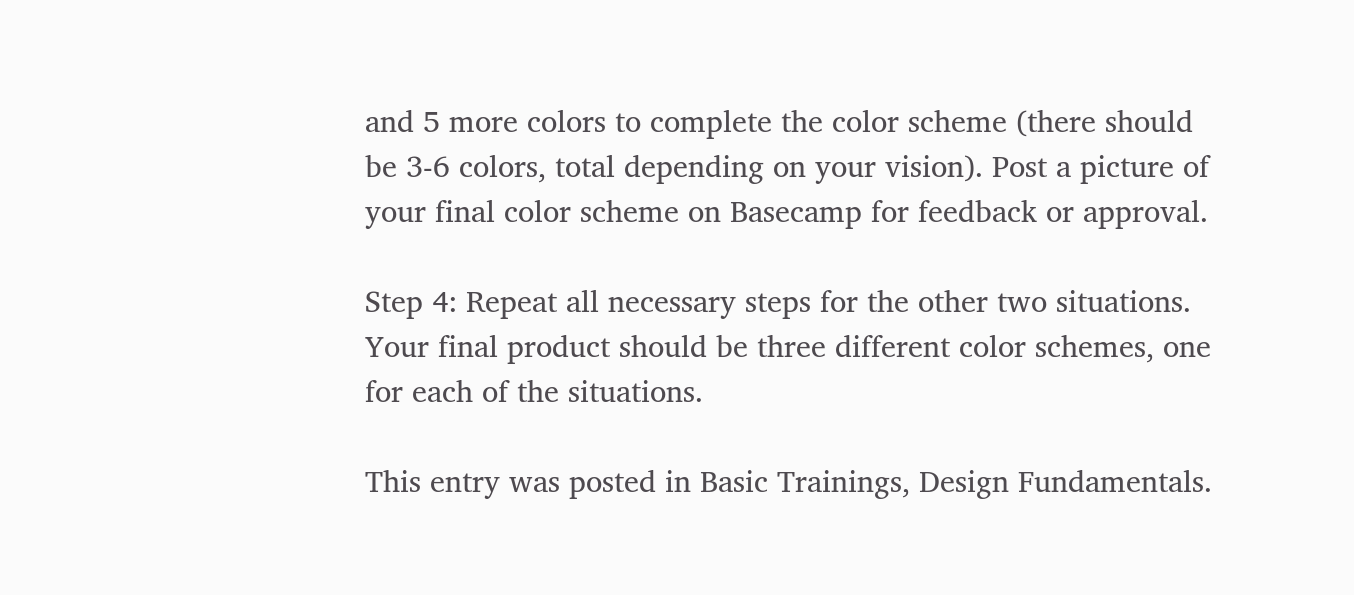and 5 more colors to complete the color scheme (there should be 3-6 colors, total depending on your vision). Post a picture of your final color scheme on Basecamp for feedback or approval.

Step 4: Repeat all necessary steps for the other two situations. Your final product should be three different color schemes, one for each of the situations.

This entry was posted in Basic Trainings, Design Fundamentals.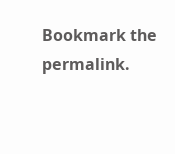Bookmark the permalink.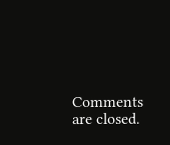Comments are closed.